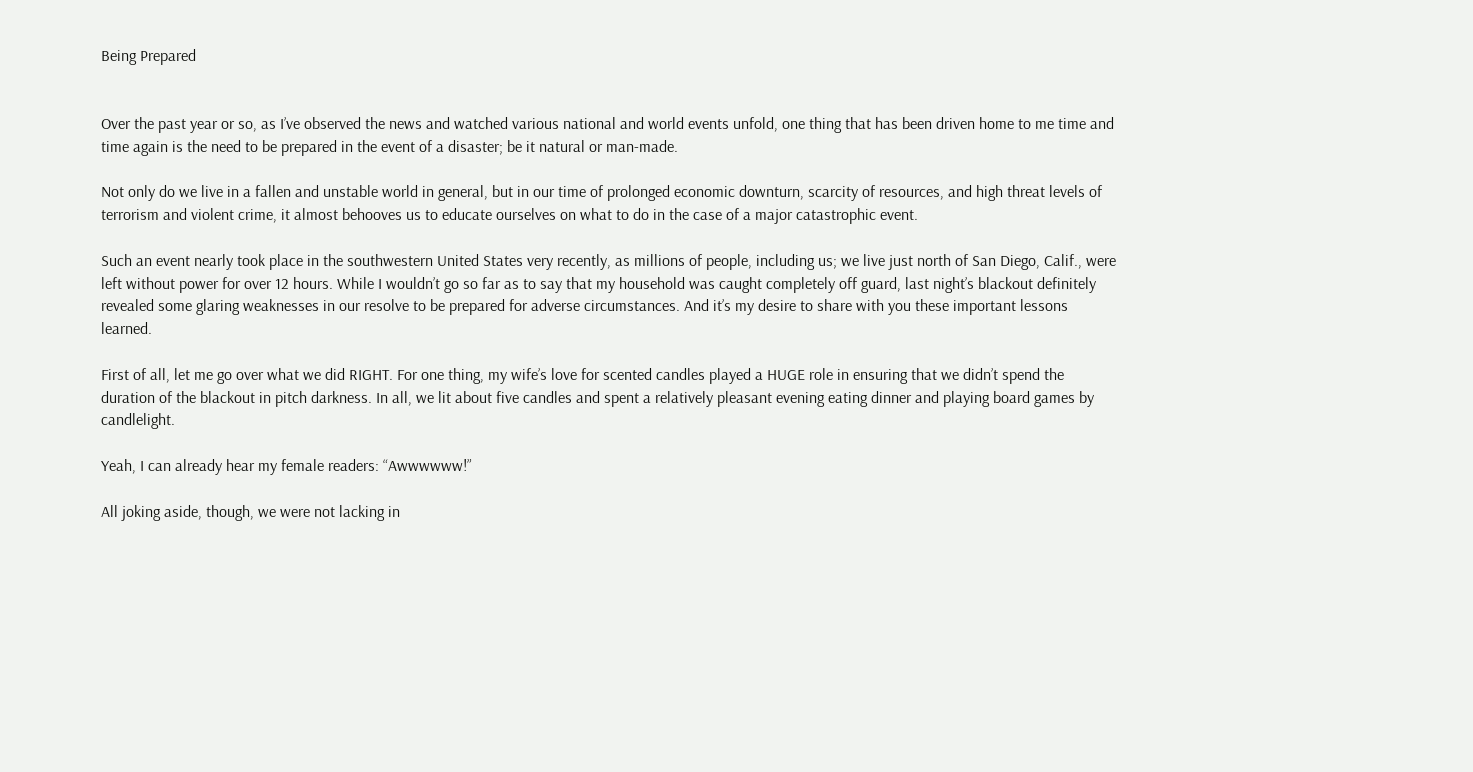Being Prepared


Over the past year or so, as I’ve observed the news and watched various national and world events unfold, one thing that has been driven home to me time and time again is the need to be prepared in the event of a disaster; be it natural or man-made.

Not only do we live in a fallen and unstable world in general, but in our time of prolonged economic downturn, scarcity of resources, and high threat levels of terrorism and violent crime, it almost behooves us to educate ourselves on what to do in the case of a major catastrophic event.

Such an event nearly took place in the southwestern United States very recently, as millions of people, including us; we live just north of San Diego, Calif., were left without power for over 12 hours. While I wouldn’t go so far as to say that my household was caught completely off guard, last night’s blackout definitely revealed some glaring weaknesses in our resolve to be prepared for adverse circumstances. And it’s my desire to share with you these important lessons learned.

First of all, let me go over what we did RIGHT. For one thing, my wife’s love for scented candles played a HUGE role in ensuring that we didn’t spend the duration of the blackout in pitch darkness. In all, we lit about five candles and spent a relatively pleasant evening eating dinner and playing board games by candlelight.

Yeah, I can already hear my female readers: “Awwwwww!”

All joking aside, though, we were not lacking in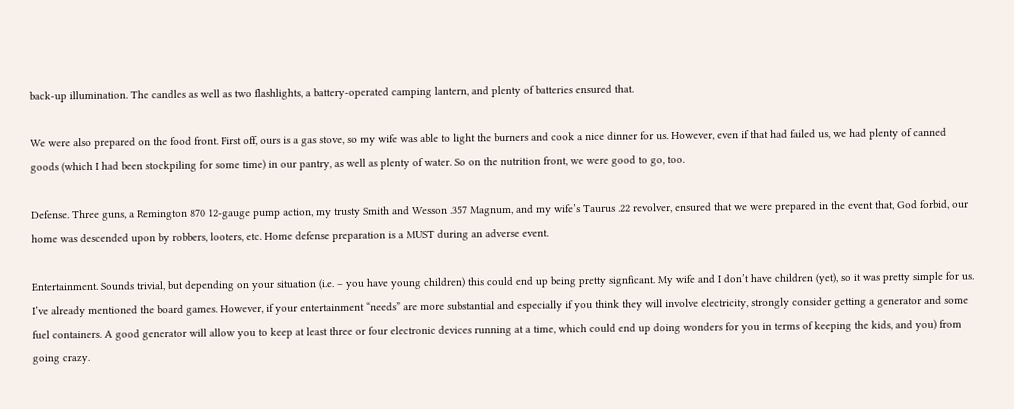back-up illumination. The candles as well as two flashlights, a battery-operated camping lantern, and plenty of batteries ensured that.

We were also prepared on the food front. First off, ours is a gas stove, so my wife was able to light the burners and cook a nice dinner for us. However, even if that had failed us, we had plenty of canned goods (which I had been stockpiling for some time) in our pantry, as well as plenty of water. So on the nutrition front, we were good to go, too.

Defense. Three guns, a Remington 870 12-gauge pump action, my trusty Smith and Wesson .357 Magnum, and my wife’s Taurus .22 revolver, ensured that we were prepared in the event that, God forbid, our home was descended upon by robbers, looters, etc. Home defense preparation is a MUST during an adverse event.

Entertainment. Sounds trivial, but depending on your situation (i.e. – you have young children) this could end up being pretty signficant. My wife and I don’t have children (yet), so it was pretty simple for us. I’ve already mentioned the board games. However, if your entertainment “needs” are more substantial and especially if you think they will involve electricity, strongly consider getting a generator and some fuel containers. A good generator will allow you to keep at least three or four electronic devices running at a time, which could end up doing wonders for you in terms of keeping the kids, and you) from going crazy.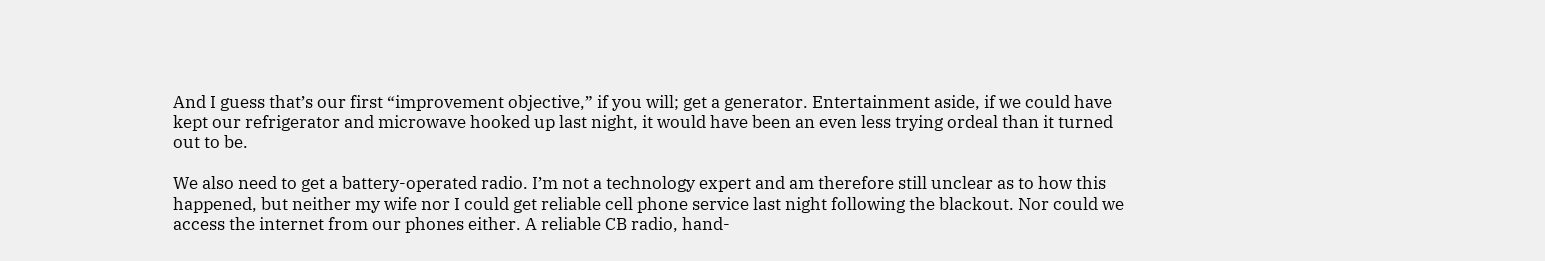And I guess that’s our first “improvement objective,” if you will; get a generator. Entertainment aside, if we could have kept our refrigerator and microwave hooked up last night, it would have been an even less trying ordeal than it turned out to be.

We also need to get a battery-operated radio. I’m not a technology expert and am therefore still unclear as to how this happened, but neither my wife nor I could get reliable cell phone service last night following the blackout. Nor could we access the internet from our phones either. A reliable CB radio, hand-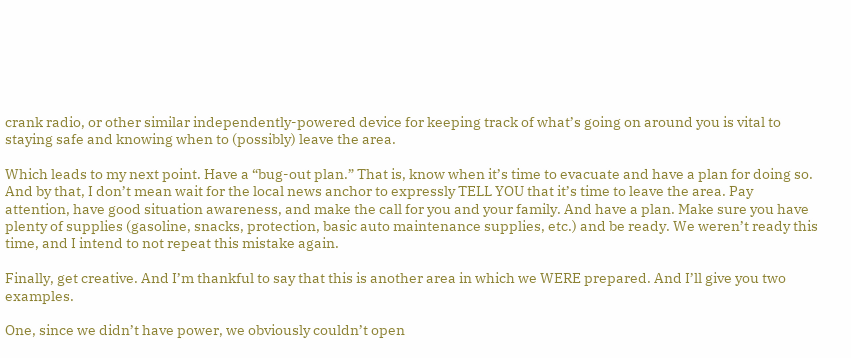crank radio, or other similar independently-powered device for keeping track of what’s going on around you is vital to staying safe and knowing when to (possibly) leave the area.

Which leads to my next point. Have a “bug-out plan.” That is, know when it’s time to evacuate and have a plan for doing so. And by that, I don’t mean wait for the local news anchor to expressly TELL YOU that it’s time to leave the area. Pay attention, have good situation awareness, and make the call for you and your family. And have a plan. Make sure you have plenty of supplies (gasoline, snacks, protection, basic auto maintenance supplies, etc.) and be ready. We weren’t ready this time, and I intend to not repeat this mistake again.

Finally, get creative. And I’m thankful to say that this is another area in which we WERE prepared. And I’ll give you two examples.

One, since we didn’t have power, we obviously couldn’t open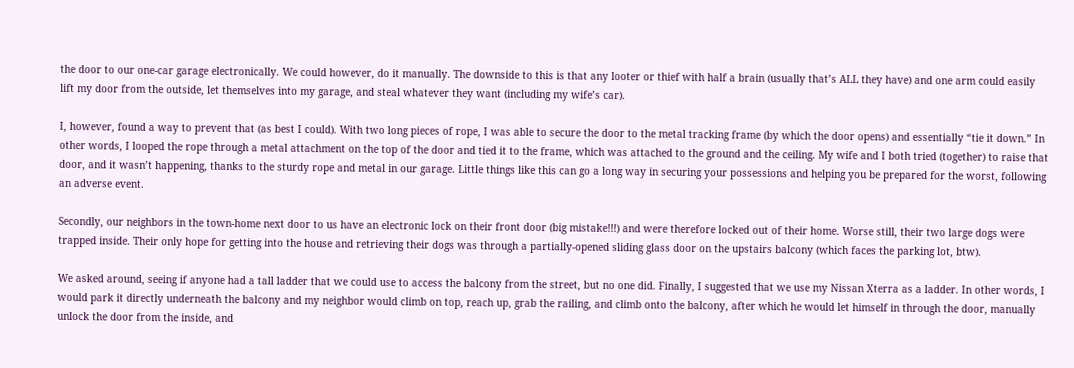the door to our one-car garage electronically. We could however, do it manually. The downside to this is that any looter or thief with half a brain (usually that’s ALL they have) and one arm could easily lift my door from the outside, let themselves into my garage, and steal whatever they want (including my wife’s car).

I, however, found a way to prevent that (as best I could). With two long pieces of rope, I was able to secure the door to the metal tracking frame (by which the door opens) and essentially “tie it down.” In other words, I looped the rope through a metal attachment on the top of the door and tied it to the frame, which was attached to the ground and the ceiling. My wife and I both tried (together) to raise that door, and it wasn’t happening, thanks to the sturdy rope and metal in our garage. Little things like this can go a long way in securing your possessions and helping you be prepared for the worst, following an adverse event.

Secondly, our neighbors in the town-home next door to us have an electronic lock on their front door (big mistake!!!) and were therefore locked out of their home. Worse still, their two large dogs were trapped inside. Their only hope for getting into the house and retrieving their dogs was through a partially-opened sliding glass door on the upstairs balcony (which faces the parking lot, btw).

We asked around, seeing if anyone had a tall ladder that we could use to access the balcony from the street, but no one did. Finally, I suggested that we use my Nissan Xterra as a ladder. In other words, I would park it directly underneath the balcony and my neighbor would climb on top, reach up, grab the railing, and climb onto the balcony, after which he would let himself in through the door, manually unlock the door from the inside, and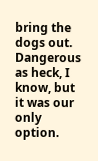bring the dogs out. Dangerous as heck, I know, but it was our only option.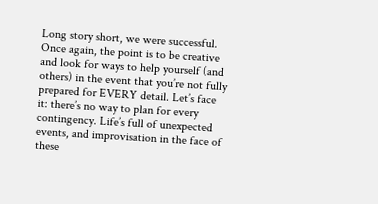Long story short, we were successful. Once again, the point is to be creative and look for ways to help yourself (and others) in the event that you’re not fully prepared for EVERY detail. Let’s face it: there’s no way to plan for every contingency. Life’s full of unexpected events, and improvisation in the face of these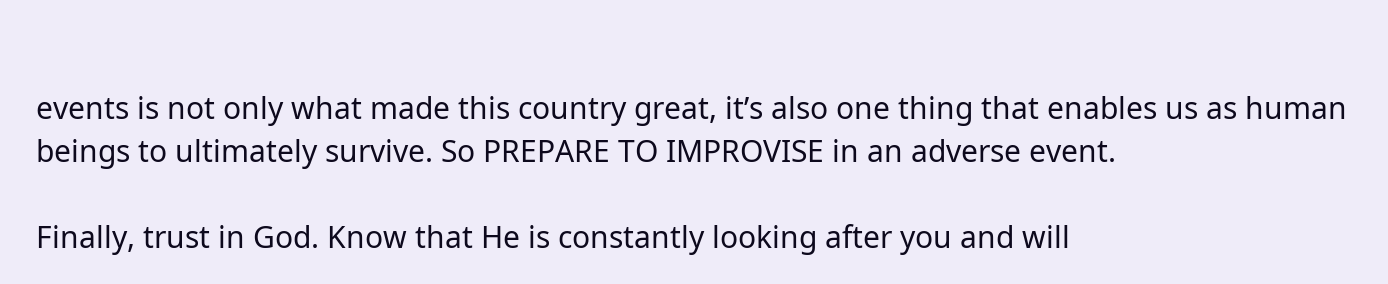events is not only what made this country great, it’s also one thing that enables us as human beings to ultimately survive. So PREPARE TO IMPROVISE in an adverse event.

Finally, trust in God. Know that He is constantly looking after you and will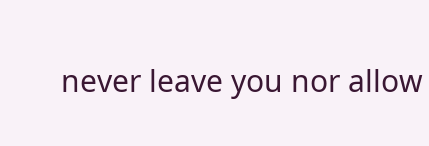never leave you nor allow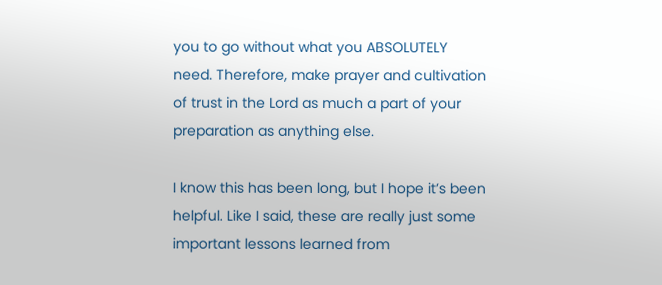you to go without what you ABSOLUTELY need. Therefore, make prayer and cultivation of trust in the Lord as much a part of your preparation as anything else.

I know this has been long, but I hope it’s been helpful. Like I said, these are really just some important lessons learned from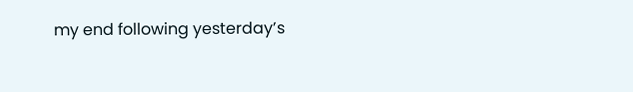my end following yesterday’s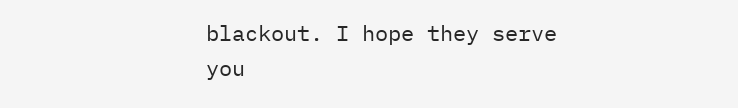blackout. I hope they serve you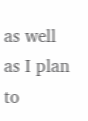as well as I plan to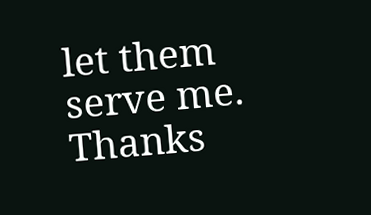let them serve me. Thanks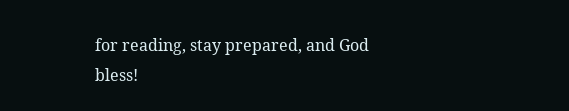for reading, stay prepared, and God bless!